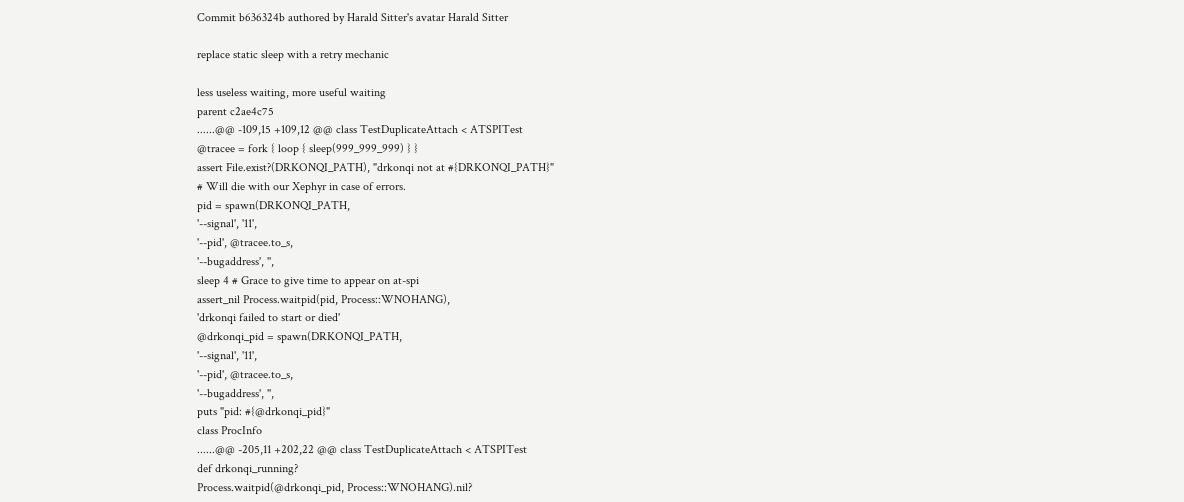Commit b636324b authored by Harald Sitter's avatar Harald Sitter

replace static sleep with a retry mechanic

less useless waiting, more useful waiting
parent c2ae4c75
......@@ -109,15 +109,12 @@ class TestDuplicateAttach < ATSPITest
@tracee = fork { loop { sleep(999_999_999) } }
assert File.exist?(DRKONQI_PATH), "drkonqi not at #{DRKONQI_PATH}"
# Will die with our Xephyr in case of errors.
pid = spawn(DRKONQI_PATH,
'--signal', '11',
'--pid', @tracee.to_s,
'--bugaddress', '',
sleep 4 # Grace to give time to appear on at-spi
assert_nil Process.waitpid(pid, Process::WNOHANG),
'drkonqi failed to start or died'
@drkonqi_pid = spawn(DRKONQI_PATH,
'--signal', '11',
'--pid', @tracee.to_s,
'--bugaddress', '',
puts "pid: #{@drkonqi_pid}"
class ProcInfo
......@@ -205,11 +202,22 @@ class TestDuplicateAttach < ATSPITest
def drkonqi_running?
Process.waitpid(@drkonqi_pid, Process::WNOHANG).nil?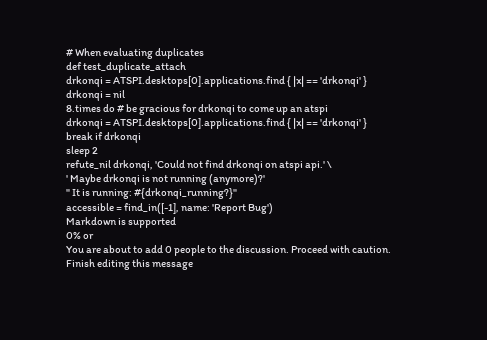# When evaluating duplicates
def test_duplicate_attach
drkonqi = ATSPI.desktops[0].applications.find { |x| == 'drkonqi' }
drkonqi = nil
8.times do # be gracious for drkonqi to come up an atspi
drkonqi = ATSPI.desktops[0].applications.find { |x| == 'drkonqi' }
break if drkonqi
sleep 2
refute_nil drkonqi, 'Could not find drkonqi on atspi api.' \
' Maybe drkonqi is not running (anymore)?'
" It is running: #{drkonqi_running?}"
accessible = find_in([-1], name: 'Report Bug')
Markdown is supported
0% or
You are about to add 0 people to the discussion. Proceed with caution.
Finish editing this message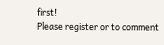first!
Please register or to comment